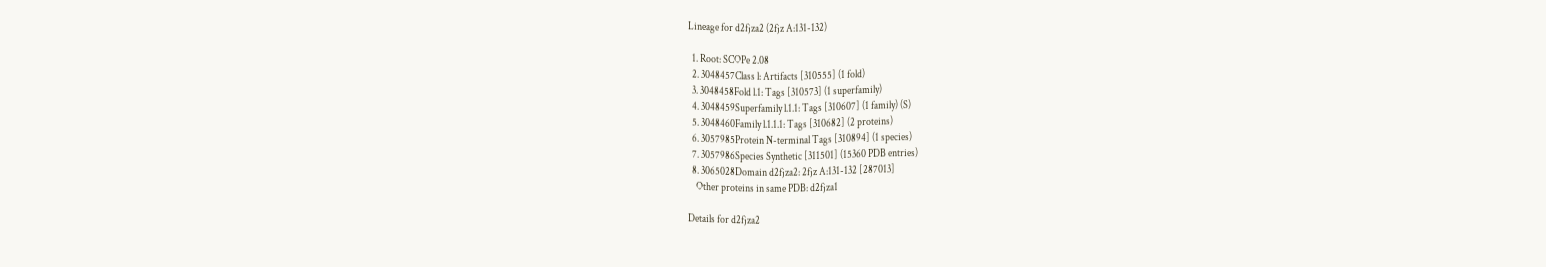Lineage for d2fjza2 (2fjz A:131-132)

  1. Root: SCOPe 2.08
  2. 3048457Class l: Artifacts [310555] (1 fold)
  3. 3048458Fold l.1: Tags [310573] (1 superfamily)
  4. 3048459Superfamily l.1.1: Tags [310607] (1 family) (S)
  5. 3048460Family l.1.1.1: Tags [310682] (2 proteins)
  6. 3057985Protein N-terminal Tags [310894] (1 species)
  7. 3057986Species Synthetic [311501] (15360 PDB entries)
  8. 3065028Domain d2fjza2: 2fjz A:131-132 [287013]
    Other proteins in same PDB: d2fjza1

Details for d2fjza2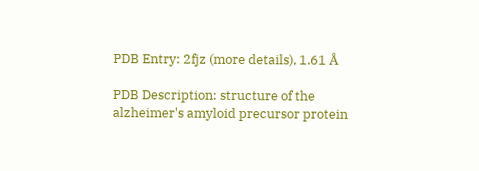PDB Entry: 2fjz (more details), 1.61 Å

PDB Description: structure of the alzheimer's amyloid precursor protein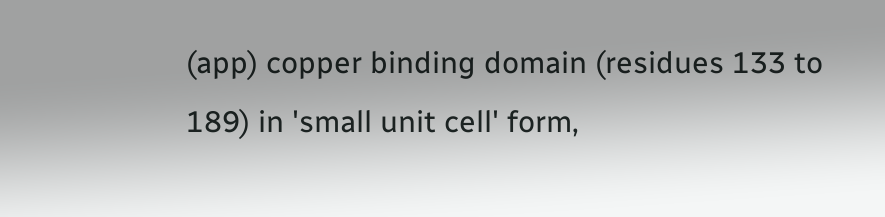(app) copper binding domain (residues 133 to 189) in 'small unit cell' form,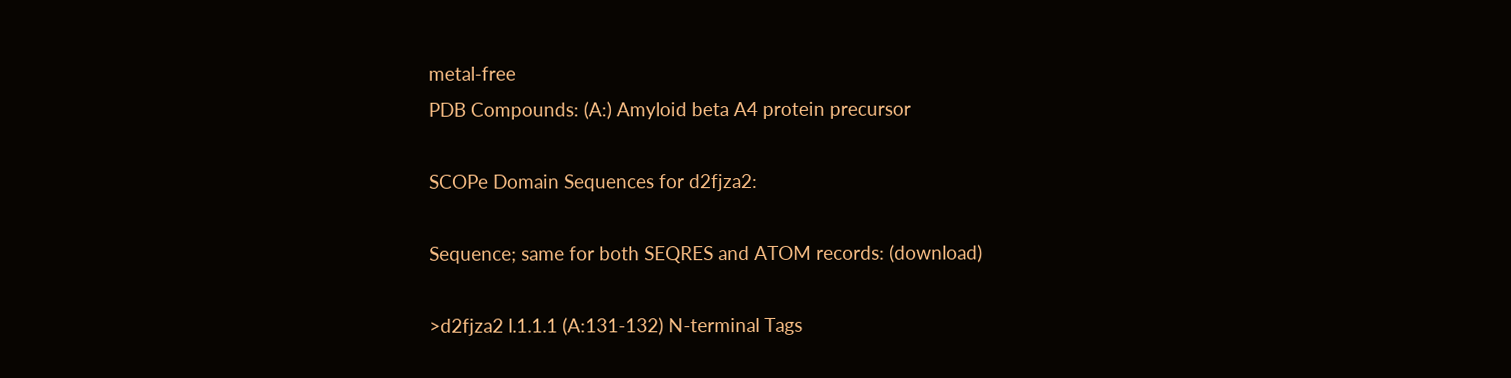metal-free
PDB Compounds: (A:) Amyloid beta A4 protein precursor

SCOPe Domain Sequences for d2fjza2:

Sequence; same for both SEQRES and ATOM records: (download)

>d2fjza2 l.1.1.1 (A:131-132) N-terminal Tags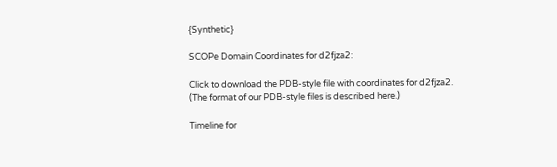{Synthetic}

SCOPe Domain Coordinates for d2fjza2:

Click to download the PDB-style file with coordinates for d2fjza2.
(The format of our PDB-style files is described here.)

Timeline for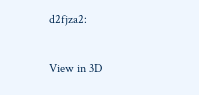d2fjza2:

View in 3D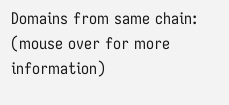Domains from same chain:
(mouse over for more information)